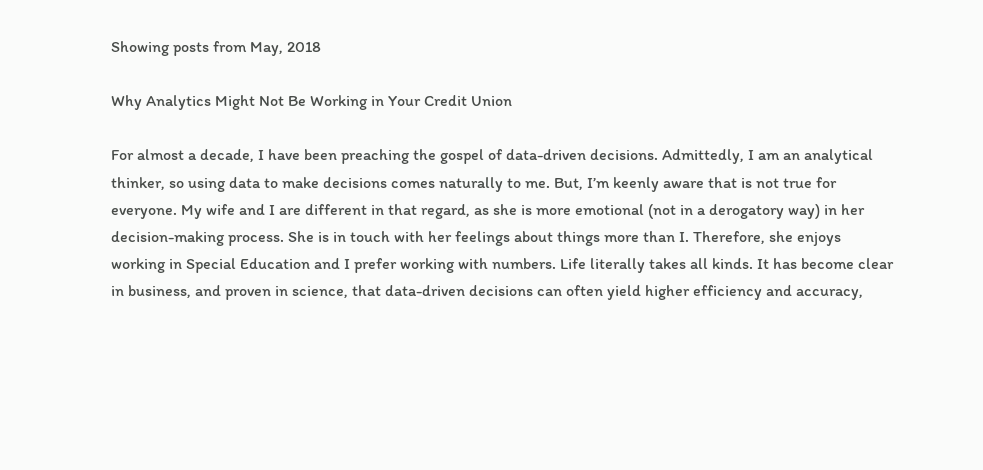Showing posts from May, 2018

Why Analytics Might Not Be Working in Your Credit Union

For almost a decade, I have been preaching the gospel of data-driven decisions. Admittedly, I am an analytical thinker, so using data to make decisions comes naturally to me. But, I’m keenly aware that is not true for everyone. My wife and I are different in that regard, as she is more emotional (not in a derogatory way) in her decision-making process. She is in touch with her feelings about things more than I. Therefore, she enjoys working in Special Education and I prefer working with numbers. Life literally takes all kinds. It has become clear in business, and proven in science, that data-driven decisions can often yield higher efficiency and accuracy,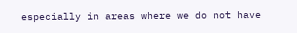especially in areas where we do not have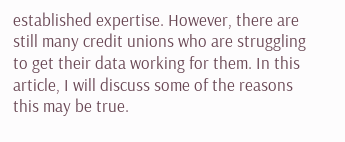established expertise. However, there are still many credit unions who are struggling to get their data working for them. In this article, I will discuss some of the reasons this may be true.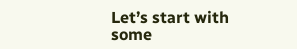Let’s start with some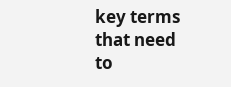key terms that need to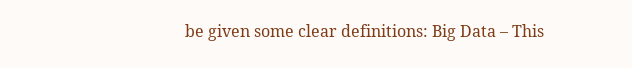be given some clear definitions: Big Data – This